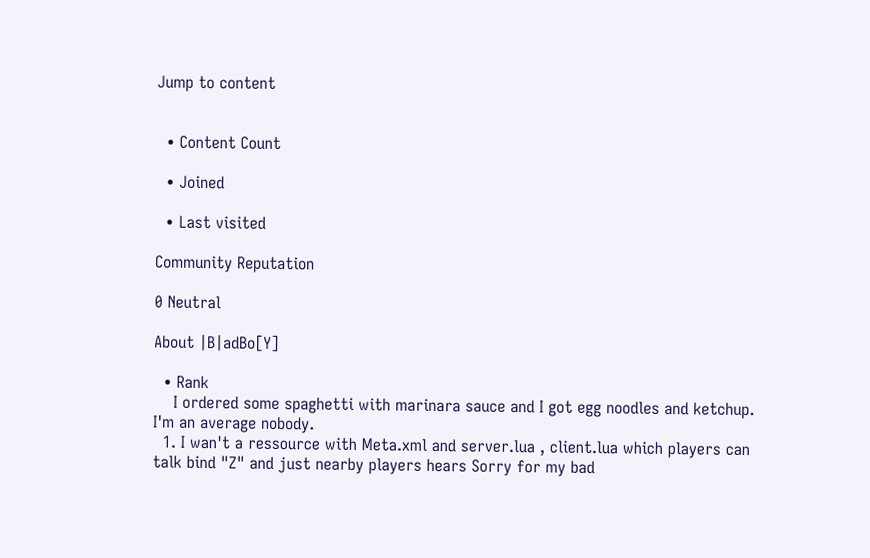Jump to content


  • Content Count

  • Joined

  • Last visited

Community Reputation

0 Neutral

About |B|adBo[Y]

  • Rank
    I ordered some spaghetti with marinara sauce and I got egg noodles and ketchup. I'm an average nobody.
  1. I wan't a ressource with Meta.xml and server.lua , client.lua which players can talk bind "Z" and just nearby players hears Sorry for my bad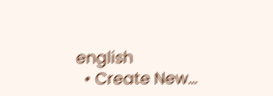english
  • Create New...